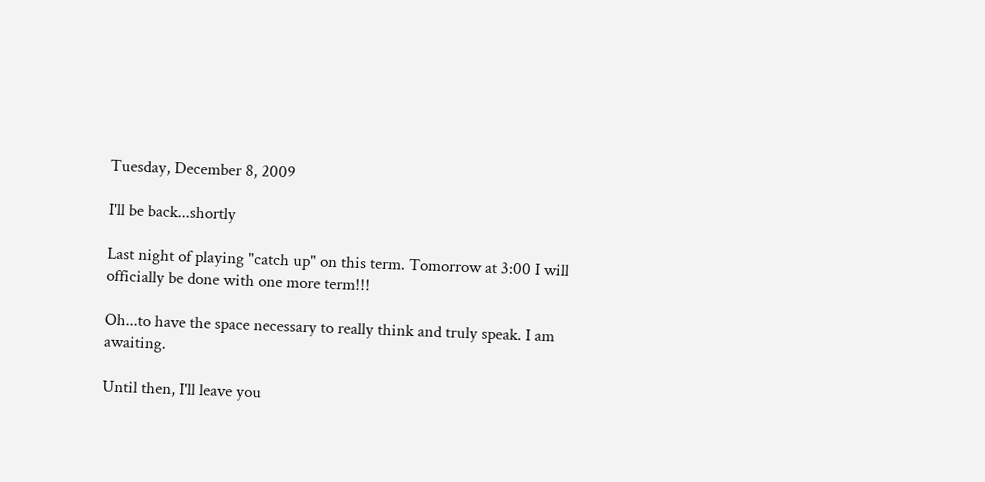Tuesday, December 8, 2009

I'll be back...shortly

Last night of playing "catch up" on this term. Tomorrow at 3:00 I will officially be done with one more term!!!

Oh...to have the space necessary to really think and truly speak. I am awaiting.

Until then, I'll leave you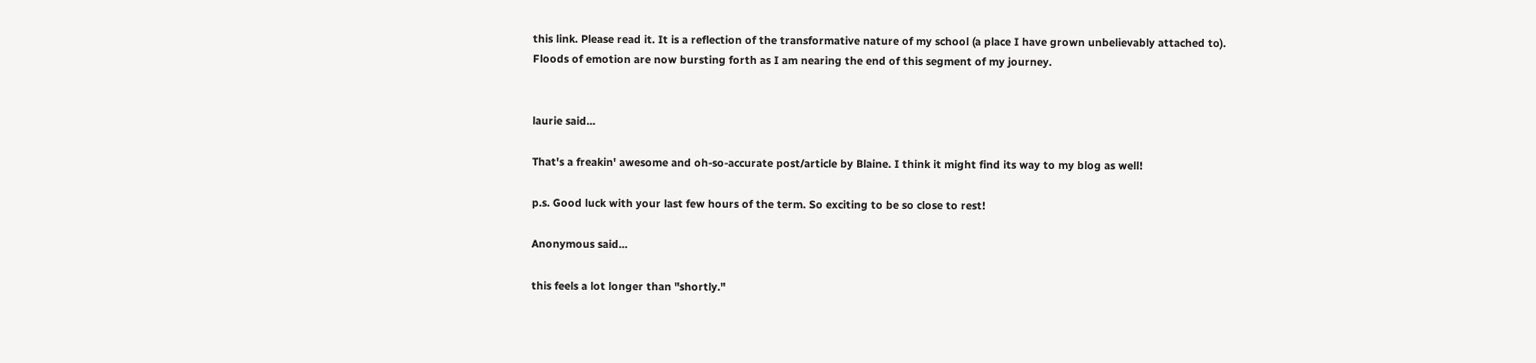this link. Please read it. It is a reflection of the transformative nature of my school (a place I have grown unbelievably attached to). Floods of emotion are now bursting forth as I am nearing the end of this segment of my journey.


laurie said...

That's a freakin' awesome and oh-so-accurate post/article by Blaine. I think it might find its way to my blog as well!

p.s. Good luck with your last few hours of the term. So exciting to be so close to rest!

Anonymous said...

this feels a lot longer than "shortly."